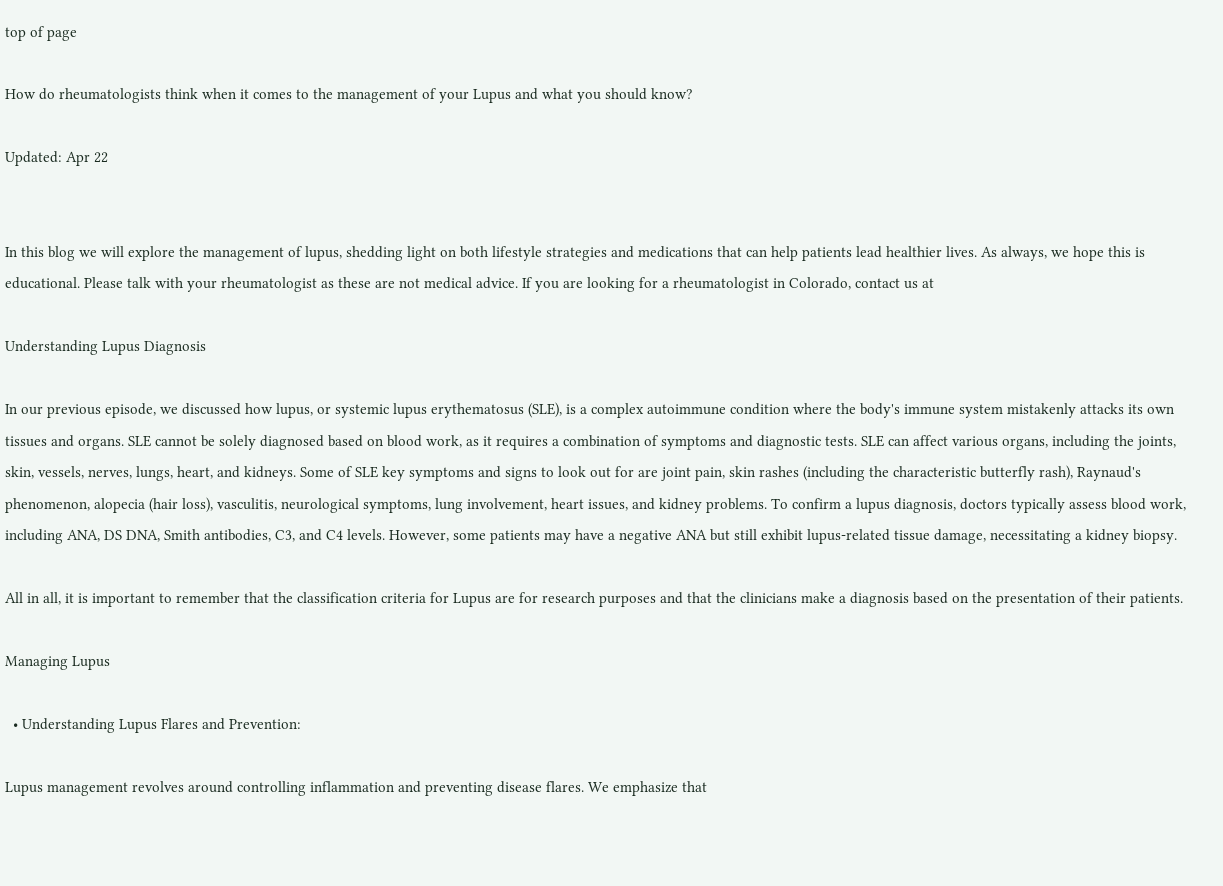top of page

How do rheumatologists think when it comes to the management of your Lupus and what you should know?

Updated: Apr 22


In this blog we will explore the management of lupus, shedding light on both lifestyle strategies and medications that can help patients lead healthier lives. As always, we hope this is educational. Please talk with your rheumatologist as these are not medical advice. If you are looking for a rheumatologist in Colorado, contact us at

Understanding Lupus Diagnosis

In our previous episode, we discussed how lupus, or systemic lupus erythematosus (SLE), is a complex autoimmune condition where the body's immune system mistakenly attacks its own tissues and organs. SLE cannot be solely diagnosed based on blood work, as it requires a combination of symptoms and diagnostic tests. SLE can affect various organs, including the joints, skin, vessels, nerves, lungs, heart, and kidneys. Some of SLE key symptoms and signs to look out for are joint pain, skin rashes (including the characteristic butterfly rash), Raynaud's phenomenon, alopecia (hair loss), vasculitis, neurological symptoms, lung involvement, heart issues, and kidney problems. To confirm a lupus diagnosis, doctors typically assess blood work, including ANA, DS DNA, Smith antibodies, C3, and C4 levels. However, some patients may have a negative ANA but still exhibit lupus-related tissue damage, necessitating a kidney biopsy.

All in all, it is important to remember that the classification criteria for Lupus are for research purposes and that the clinicians make a diagnosis based on the presentation of their patients.

Managing Lupus

  • Understanding Lupus Flares and Prevention:

Lupus management revolves around controlling inflammation and preventing disease flares. We emphasize that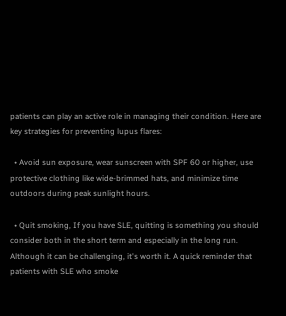patients can play an active role in managing their condition. Here are key strategies for preventing lupus flares:

  • Avoid sun exposure, wear sunscreen with SPF 60 or higher, use protective clothing like wide-brimmed hats, and minimize time outdoors during peak sunlight hours.

  • Quit smoking, If you have SLE, quitting is something you should consider both in the short term and especially in the long run. Although it can be challenging, it's worth it. A quick reminder that patients with SLE who smoke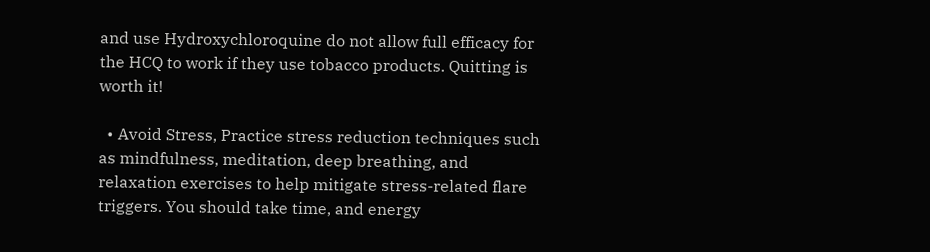and use Hydroxychloroquine do not allow full efficacy for the HCQ to work if they use tobacco products. Quitting is worth it!

  • Avoid Stress, Practice stress reduction techniques such as mindfulness, meditation, deep breathing, and relaxation exercises to help mitigate stress-related flare triggers. You should take time, and energy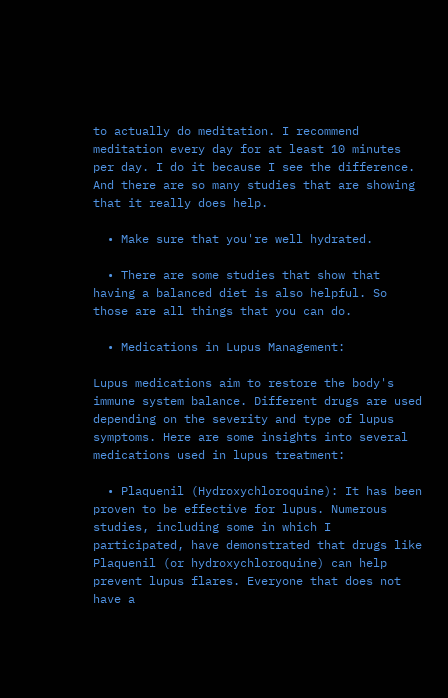to actually do meditation. I recommend meditation every day for at least 10 minutes per day. I do it because I see the difference. And there are so many studies that are showing that it really does help.

  • Make sure that you're well hydrated.

  • There are some studies that show that having a balanced diet is also helpful. So those are all things that you can do.

  • Medications in Lupus Management:

Lupus medications aim to restore the body's immune system balance. Different drugs are used depending on the severity and type of lupus symptoms. Here are some insights into several medications used in lupus treatment:

  • Plaquenil (Hydroxychloroquine): It has been proven to be effective for lupus. Numerous studies, including some in which I participated, have demonstrated that drugs like Plaquenil (or hydroxychloroquine) can help prevent lupus flares. Everyone that does not have a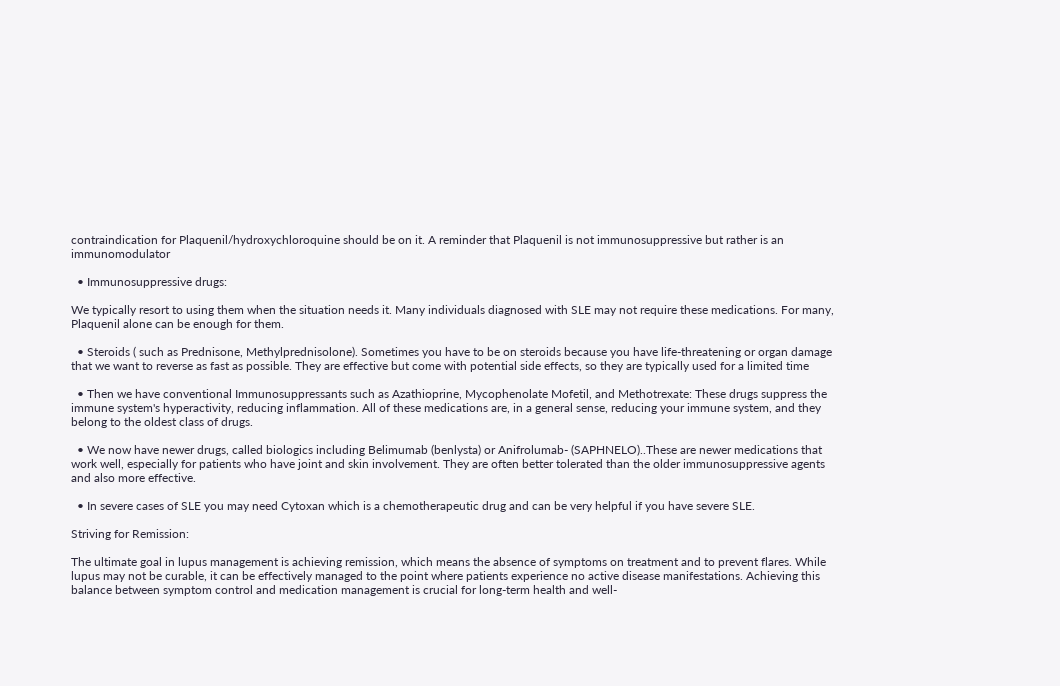contraindication for Plaquenil/hydroxychloroquine should be on it. A reminder that Plaquenil is not immunosuppressive but rather is an immunomodulator

  • Immunosuppressive drugs:

We typically resort to using them when the situation needs it. Many individuals diagnosed with SLE may not require these medications. For many, Plaquenil alone can be enough for them.

  • Steroids ( such as Prednisone, Methylprednisolone). Sometimes you have to be on steroids because you have life-threatening or organ damage that we want to reverse as fast as possible. They are effective but come with potential side effects, so they are typically used for a limited time

  • Then we have conventional Immunosuppressants such as Azathioprine, Mycophenolate Mofetil, and Methotrexate: These drugs suppress the immune system's hyperactivity, reducing inflammation. All of these medications are, in a general sense, reducing your immune system, and they belong to the oldest class of drugs.

  • We now have newer drugs, called biologics including Belimumab (benlysta) or Anifrolumab- (SAPHNELO)..These are newer medications that work well, especially for patients who have joint and skin involvement. They are often better tolerated than the older immunosuppressive agents and also more effective.

  • In severe cases of SLE you may need Cytoxan which is a chemotherapeutic drug and can be very helpful if you have severe SLE.

Striving for Remission:

The ultimate goal in lupus management is achieving remission, which means the absence of symptoms on treatment and to prevent flares. While lupus may not be curable, it can be effectively managed to the point where patients experience no active disease manifestations. Achieving this balance between symptom control and medication management is crucial for long-term health and well-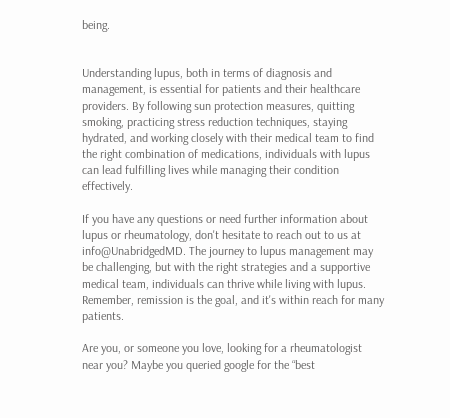being.


Understanding lupus, both in terms of diagnosis and management, is essential for patients and their healthcare providers. By following sun protection measures, quitting smoking, practicing stress reduction techniques, staying hydrated, and working closely with their medical team to find the right combination of medications, individuals with lupus can lead fulfilling lives while managing their condition effectively.

If you have any questions or need further information about lupus or rheumatology, don't hesitate to reach out to us at info@UnabridgedMD. The journey to lupus management may be challenging, but with the right strategies and a supportive medical team, individuals can thrive while living with lupus. Remember, remission is the goal, and it's within reach for many patients.

Are you, or someone you love, looking for a rheumatologist near you? Maybe you queried google for the “best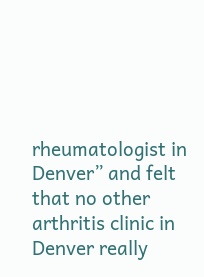rheumatologist in Denver” and felt that no other arthritis clinic in Denver really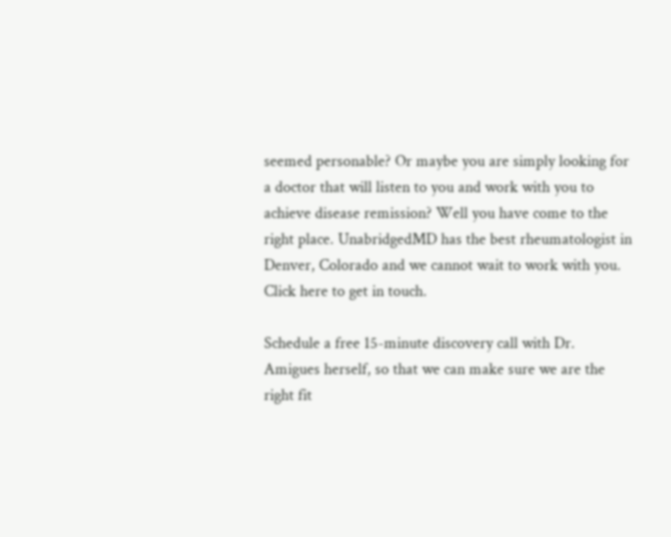seemed personable? Or maybe you are simply looking for a doctor that will listen to you and work with you to achieve disease remission? Well you have come to the right place. UnabridgedMD has the best rheumatologist in Denver, Colorado and we cannot wait to work with you. Click here to get in touch.

Schedule a free 15-minute discovery call with Dr. Amigues herself, so that we can make sure we are the right fit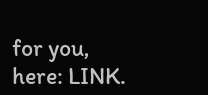for you, here: LINK.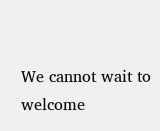We cannot wait to welcome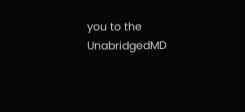you to the UnabridgedMD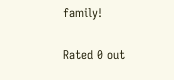family!


Rated 0 out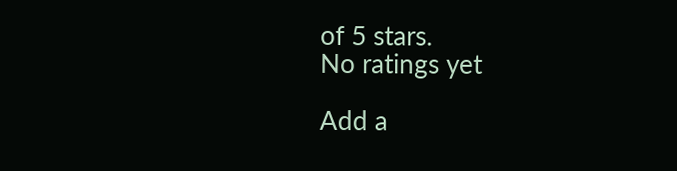of 5 stars.
No ratings yet

Add a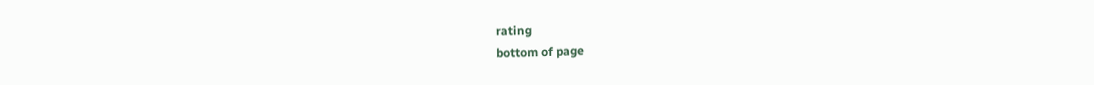rating
bottom of page